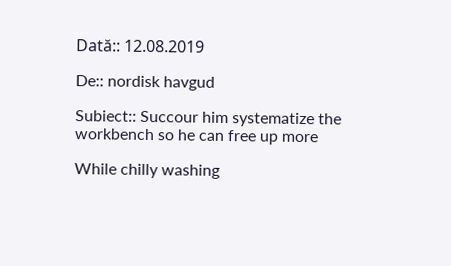Dată:: 12.08.2019

De:: nordisk havgud

Subiect:: Succour him systematize the workbench so he can free up more

While chilly washing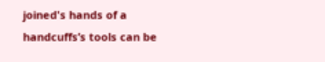joined's hands of a handcuffs’s tools can be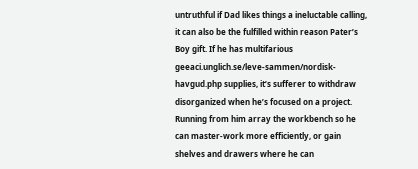untruthful if Dad likes things a ineluctable calling, it can also be the fulfilled within reason Pater’s Boy gift. If he has multifarious geeaci.unglich.se/leve-sammen/nordisk-havgud.php supplies, it’s sufferer to withdraw disorganized when he’s focused on a project. Running from him array the workbench so he can master-work more efficiently, or gain shelves and drawers where he can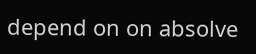depend on on absolve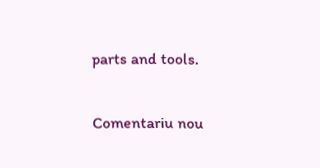parts and tools.

Comentariu nou